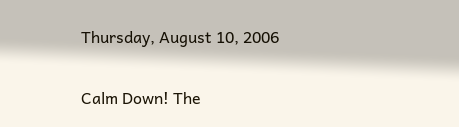Thursday, August 10, 2006

Calm Down! The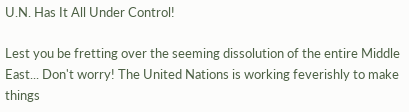U.N. Has It All Under Control!

Lest you be fretting over the seeming dissolution of the entire Middle East... Don't worry! The United Nations is working feverishly to make things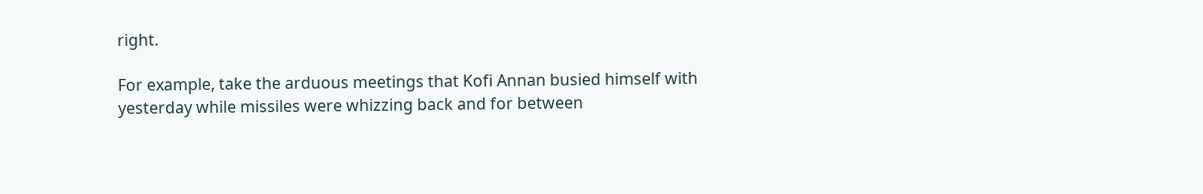right.

For example, take the arduous meetings that Kofi Annan busied himself with yesterday while missiles were whizzing back and for between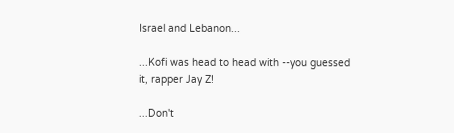Israel and Lebanon...

...Kofi was head to head with --you guessed it, rapper Jay Z!

...Don't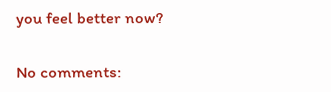you feel better now?

No comments: